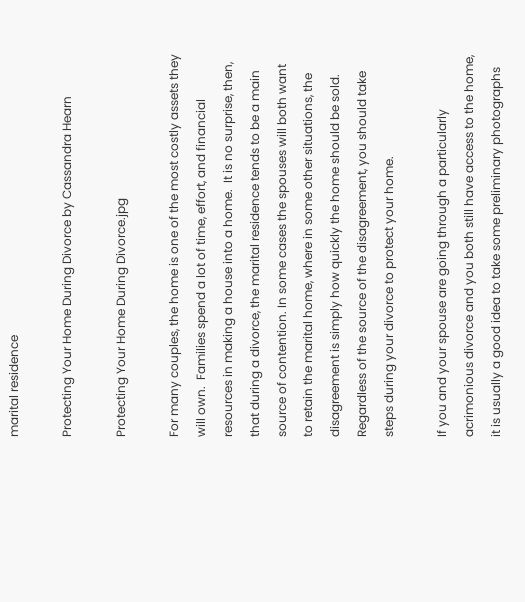marital residence

Protecting Your Home During Divorce by Cassandra Hearn

Protecting Your Home During Divorce.jpg

For many couples, the home is one of the most costly assets they will own.  Families spend a lot of time, effort, and financial resources in making a house into a home.  It is no surprise, then, that during a divorce, the marital residence tends to be a main source of contention. In some cases the spouses will both want to retain the marital home, where in some other situations, the disagreement is simply how quickly the home should be sold.  Regardless of the source of the disagreement, you should take steps during your divorce to protect your home.

If you and your spouse are going through a particularly acrimonious divorce and you both still have access to the home, it is usually a good idea to take some preliminary photographs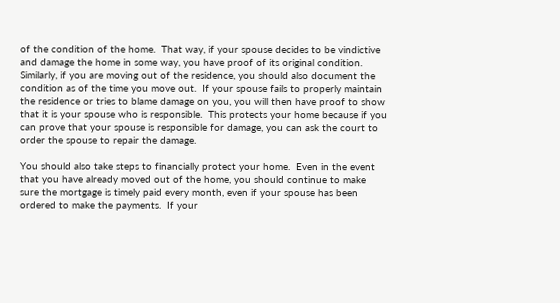of the condition of the home.  That way, if your spouse decides to be vindictive and damage the home in some way, you have proof of its original condition.  Similarly, if you are moving out of the residence, you should also document the condition as of the time you move out.  If your spouse fails to properly maintain the residence or tries to blame damage on you, you will then have proof to show that it is your spouse who is responsible.  This protects your home because if you can prove that your spouse is responsible for damage, you can ask the court to order the spouse to repair the damage.

You should also take steps to financially protect your home.  Even in the event that you have already moved out of the home, you should continue to make sure the mortgage is timely paid every month, even if your spouse has been ordered to make the payments.  If your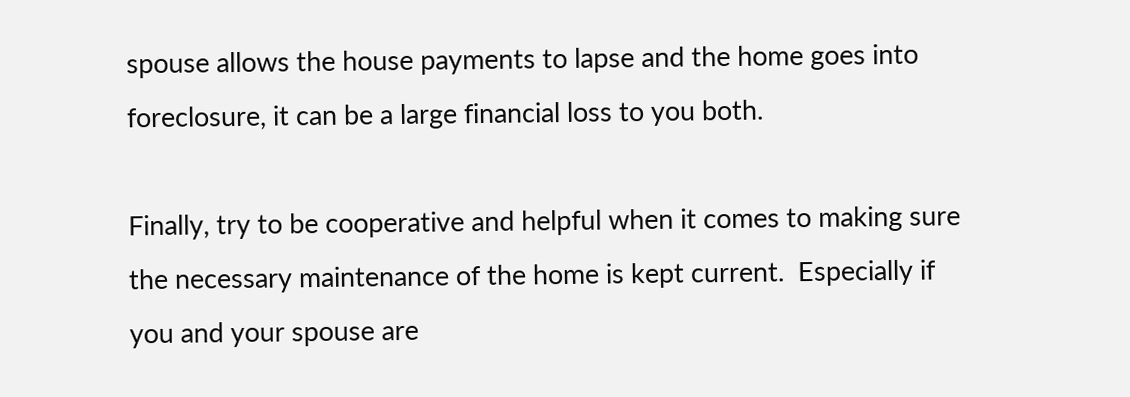spouse allows the house payments to lapse and the home goes into foreclosure, it can be a large financial loss to you both.

Finally, try to be cooperative and helpful when it comes to making sure the necessary maintenance of the home is kept current.  Especially if you and your spouse are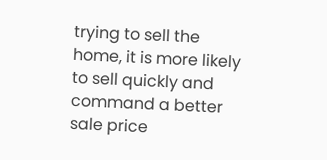trying to sell the home, it is more likely to sell quickly and command a better sale price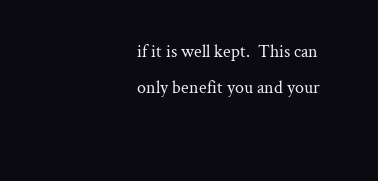if it is well kept.  This can only benefit you and your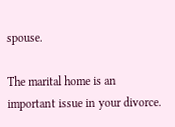spouse.

The marital home is an important issue in your divorce.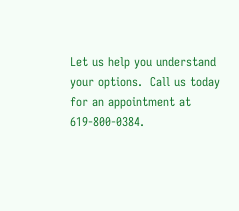Let us help you understand your options.  Call us today for an appointment at 619-800-0384.